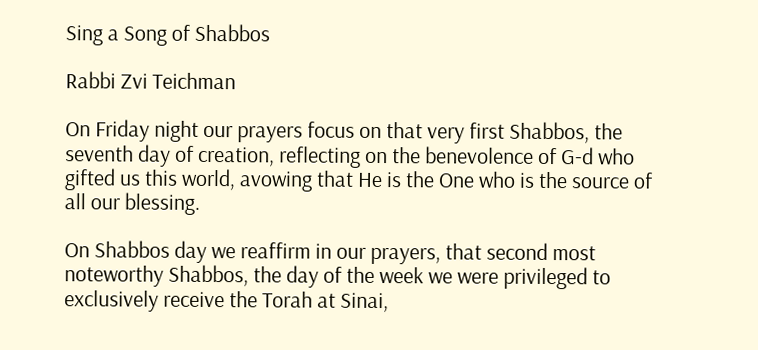Sing a Song of Shabbos

Rabbi Zvi Teichman

On Friday night our prayers focus on that very first Shabbos, the seventh day of creation, reflecting on the benevolence of G-d who gifted us this world, avowing that He is the One who is the source of all our blessing.

On Shabbos day we reaffirm in our prayers, that second most noteworthy Shabbos, the day of the week we were privileged to exclusively receive the Torah at Sinai,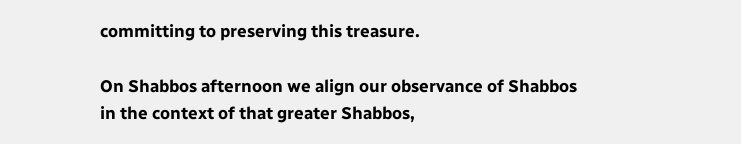committing to preserving this treasure.

On Shabbos afternoon we align our observance of Shabbos in the context of that greater Shabbos,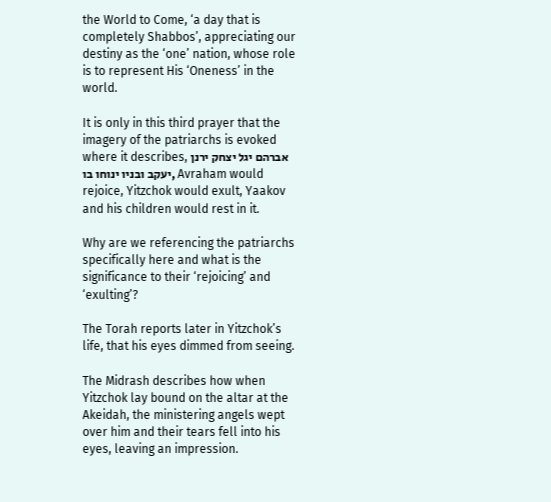the World to Come, ‘a day that is completely Shabbos’, appreciating our destiny as the ‘one’ nation, whose role is to represent His ‘Oneness’ in the world.

It is only in this third prayer that the imagery of the patriarchs is evoked where it describes, אברהם יגל יצחק ירנן יעקב ובניו ינוחו בו, Avraham would rejoice, Yitzchok would exult, Yaakov and his children would rest in it.

Why are we referencing the patriarchs specifically here and what is the significance to their ‘rejoicing’ and ‘exulting’?

The Torah reports later in Yitzchok’s life, that his eyes dimmed from seeing.

The Midrash describes how when Yitzchok lay bound on the altar at the Akeidah, the ministering angels wept over him and their tears fell into his eyes, leaving an impression.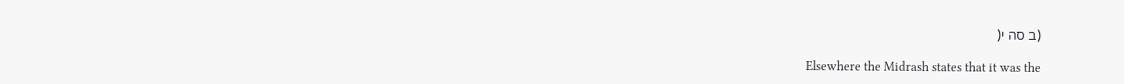(ב סה י(

Elsewhere the Midrash states that it was the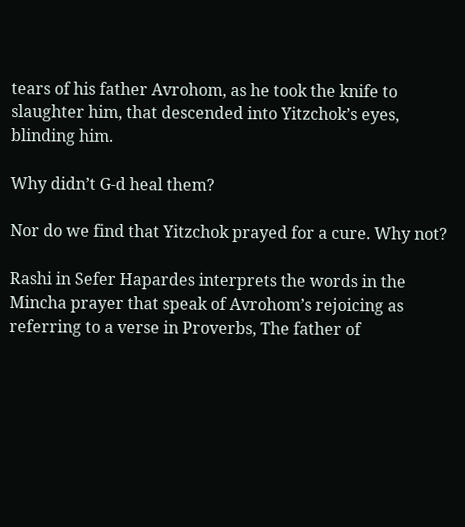tears of his father Avrohom, as he took the knife to slaughter him, that descended into Yitzchok’s eyes, blinding him.

Why didn’t G-d heal them?

Nor do we find that Yitzchok prayed for a cure. Why not?

Rashi in Sefer Hapardes interprets the words in the Mincha prayer that speak of Avrohom’s rejoicing as referring to a verse in Proverbs, The father of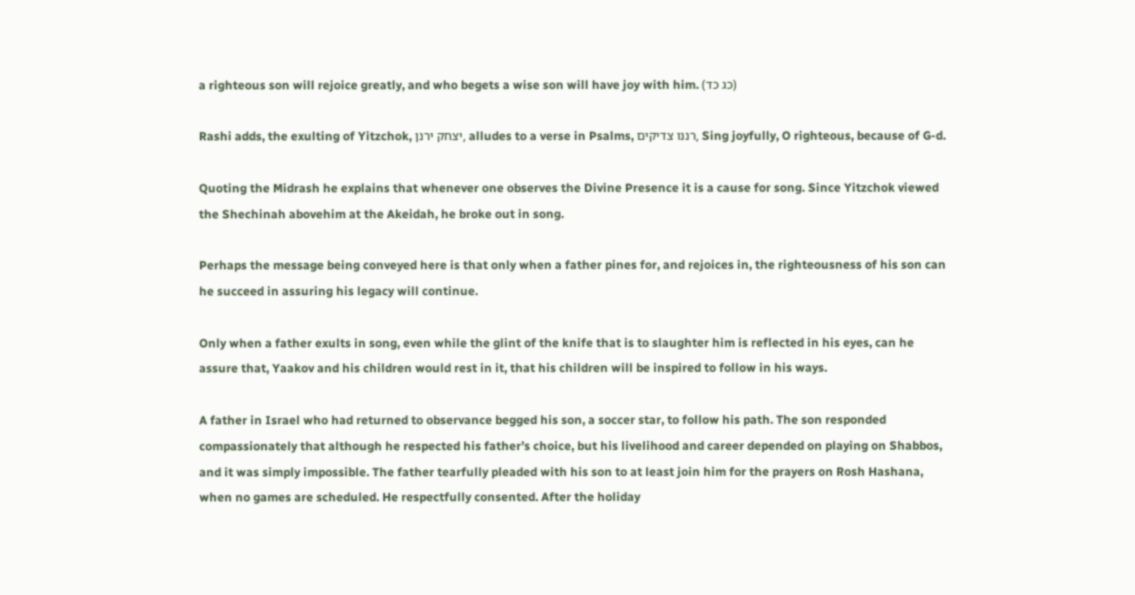a righteous son will rejoice greatly, and who begets a wise son will have joy with him. (כג כד)

Rashi adds, the exulting of Yitzchok, יצחק ירנן, alludes to a verse in Psalms, רננו צדיקים, Sing joyfully, O righteous, because of G-d.

Quoting the Midrash he explains that whenever one observes the Divine Presence it is a cause for song. Since Yitzchok viewed the Shechinah abovehim at the Akeidah, he broke out in song.

Perhaps the message being conveyed here is that only when a father pines for, and rejoices in, the righteousness of his son can he succeed in assuring his legacy will continue.

Only when a father exults in song, even while the glint of the knife that is to slaughter him is reflected in his eyes, can he assure that, Yaakov and his children would rest in it, that his children will be inspired to follow in his ways.

A father in Israel who had returned to observance begged his son, a soccer star, to follow his path. The son responded compassionately that although he respected his father’s choice, but his livelihood and career depended on playing on Shabbos, and it was simply impossible. The father tearfully pleaded with his son to at least join him for the prayers on Rosh Hashana, when no games are scheduled. He respectfully consented. After the holiday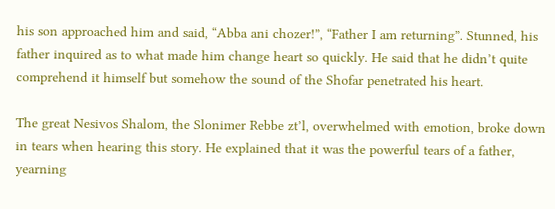his son approached him and said, “Abba ani chozer!”, “Father I am returning”. Stunned, his father inquired as to what made him change heart so quickly. He said that he didn’t quite comprehend it himself but somehow the sound of the Shofar penetrated his heart.

The great Nesivos Shalom, the Slonimer Rebbe zt’l, overwhelmed with emotion, broke down in tears when hearing this story. He explained that it was the powerful tears of a father, yearning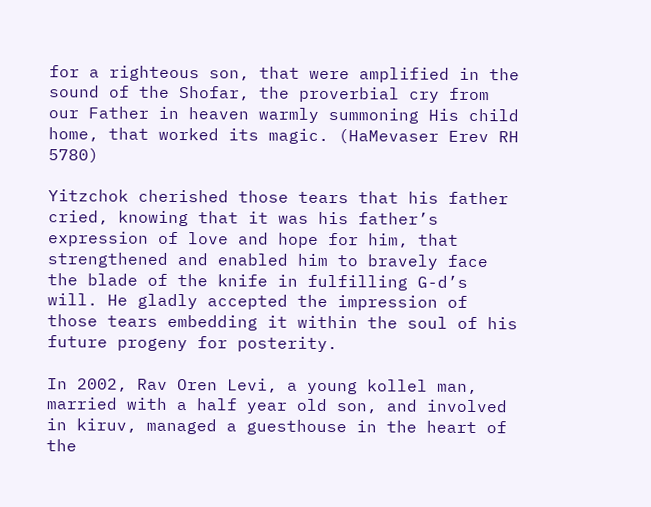for a righteous son, that were amplified in the sound of the Shofar, the proverbial cry from our Father in heaven warmly summoning His child home, that worked its magic. (HaMevaser Erev RH 5780)

Yitzchok cherished those tears that his father cried, knowing that it was his father’s expression of love and hope for him, that strengthened and enabled him to bravely face the blade of the knife in fulfilling G-d’s will. He gladly accepted the impression of those tears embedding it within the soul of his future progeny for posterity.

In 2002, Rav Oren Levi, a young kollel man, married with a half year old son, and involved in kiruv, managed a guesthouse in the heart of the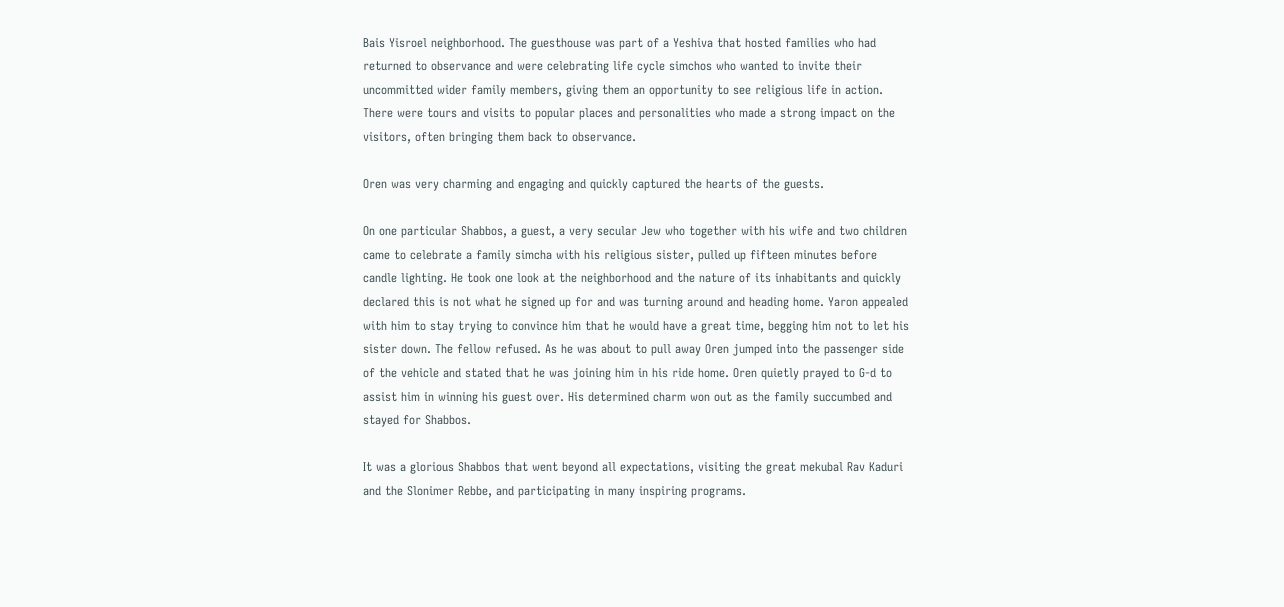Bais Yisroel neighborhood. The guesthouse was part of a Yeshiva that hosted families who had returned to observance and were celebrating life cycle simchos who wanted to invite their uncommitted wider family members, giving them an opportunity to see religious life in action. There were tours and visits to popular places and personalities who made a strong impact on the visitors, often bringing them back to observance.

Oren was very charming and engaging and quickly captured the hearts of the guests.

On one particular Shabbos, a guest, a very secular Jew who together with his wife and two children came to celebrate a family simcha with his religious sister, pulled up fifteen minutes before candle lighting. He took one look at the neighborhood and the nature of its inhabitants and quickly declared this is not what he signed up for and was turning around and heading home. Yaron appealed with him to stay trying to convince him that he would have a great time, begging him not to let his sister down. The fellow refused. As he was about to pull away Oren jumped into the passenger side of the vehicle and stated that he was joining him in his ride home. Oren quietly prayed to G-d to assist him in winning his guest over. His determined charm won out as the family succumbed and stayed for Shabbos.

It was a glorious Shabbos that went beyond all expectations, visiting the great mekubal Rav Kaduri and the Slonimer Rebbe, and participating in many inspiring programs.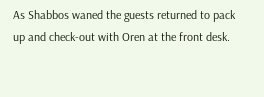As Shabbos waned the guests returned to pack up and check-out with Oren at the front desk.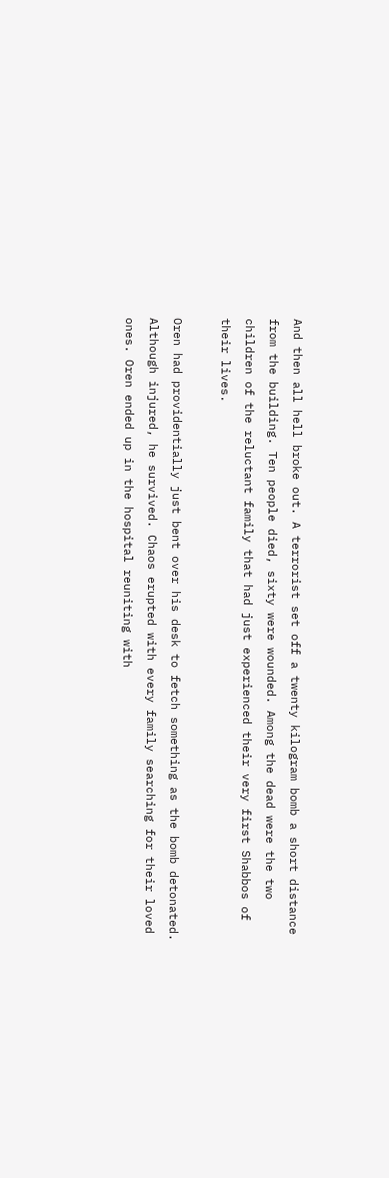And then all hell broke out. A terrorist set off a twenty kilogram bomb a short distance from the building. Ten people died, sixty were wounded. Among the dead were the two children of the reluctant family that had just experienced their very first Shabbos of their lives.

Oren had providentially just bent over his desk to fetch something as the bomb detonated. Although injured, he survived. Chaos erupted with every family searching for their loved ones. Oren ended up in the hospital reuniting with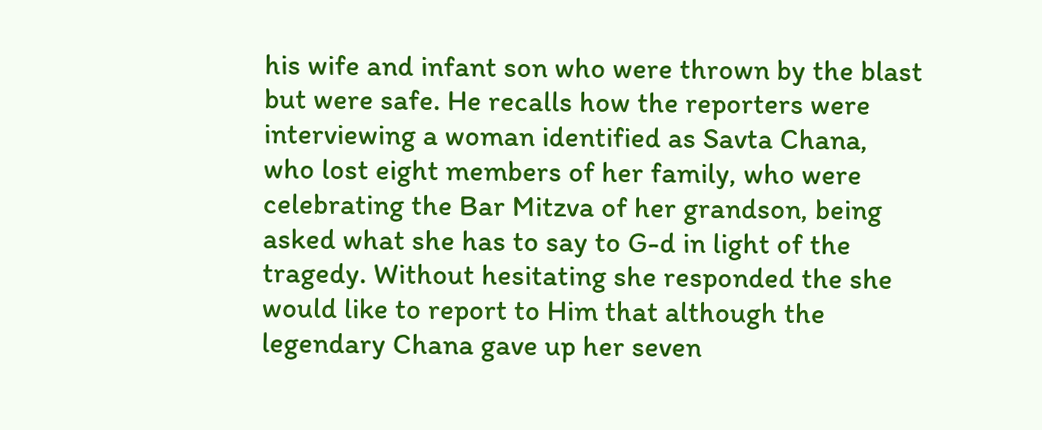his wife and infant son who were thrown by the blast but were safe. He recalls how the reporters were interviewing a woman identified as Savta Chana, who lost eight members of her family, who were celebrating the Bar Mitzva of her grandson, being asked what she has to say to G-d in light of the tragedy. Without hesitating she responded the she would like to report to Him that although the legendary Chana gave up her seven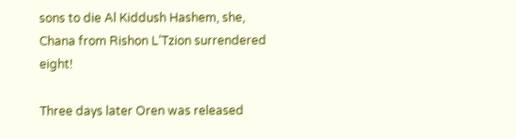sons to die Al Kiddush Hashem, she, Chana from Rishon L’Tzion surrendered eight!

Three days later Oren was released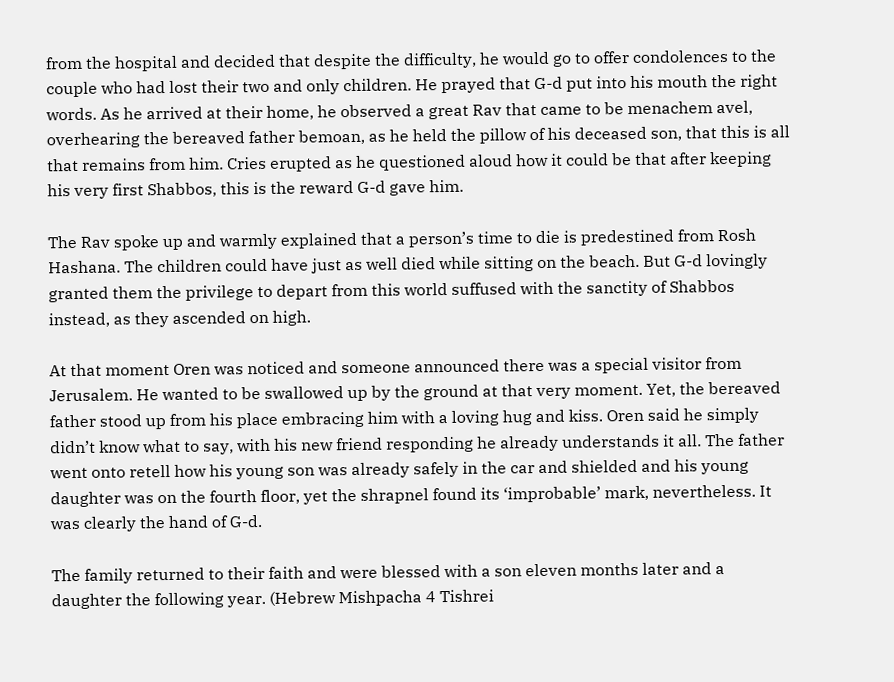from the hospital and decided that despite the difficulty, he would go to offer condolences to the couple who had lost their two and only children. He prayed that G-d put into his mouth the right words. As he arrived at their home, he observed a great Rav that came to be menachem avel, overhearing the bereaved father bemoan, as he held the pillow of his deceased son, that this is all that remains from him. Cries erupted as he questioned aloud how it could be that after keeping his very first Shabbos, this is the reward G-d gave him.

The Rav spoke up and warmly explained that a person’s time to die is predestined from Rosh Hashana. The children could have just as well died while sitting on the beach. But G-d lovingly granted them the privilege to depart from this world suffused with the sanctity of Shabbos instead, as they ascended on high.

At that moment Oren was noticed and someone announced there was a special visitor from Jerusalem. He wanted to be swallowed up by the ground at that very moment. Yet, the bereaved father stood up from his place embracing him with a loving hug and kiss. Oren said he simply didn’t know what to say, with his new friend responding he already understands it all. The father went onto retell how his young son was already safely in the car and shielded and his young daughter was on the fourth floor, yet the shrapnel found its ‘improbable’ mark, nevertheless. It was clearly the hand of G-d.

The family returned to their faith and were blessed with a son eleven months later and a daughter the following year. (Hebrew Mishpacha 4 Tishrei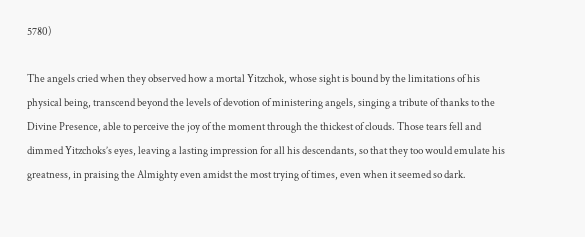5780)

The angels cried when they observed how a mortal Yitzchok, whose sight is bound by the limitations of his physical being, transcend beyond the levels of devotion of ministering angels, singing a tribute of thanks to the Divine Presence, able to perceive the joy of the moment through the thickest of clouds. Those tears fell and dimmed Yitzchoks’s eyes, leaving a lasting impression for all his descendants, so that they too would emulate his greatness, in praising the Almighty even amidst the most trying of times, even when it seemed so dark.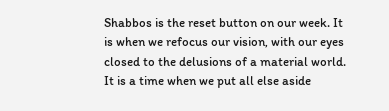Shabbos is the reset button on our week. It is when we refocus our vision, with our eyes closed to the delusions of a material world. It is a time when we put all else aside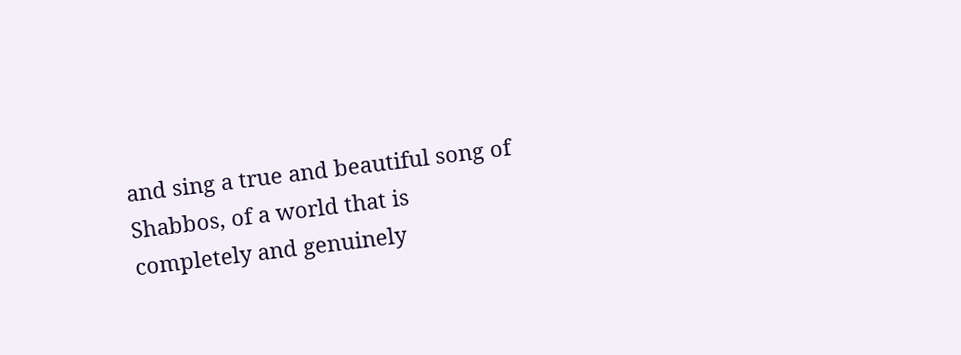and sing a true and beautiful song of Shabbos, of a world that is completely and genuinely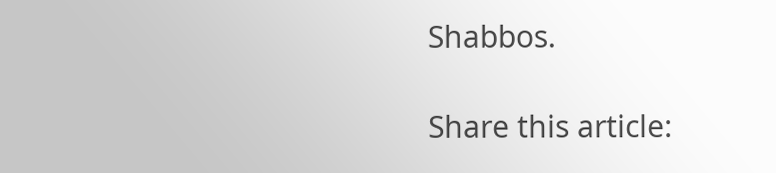Shabbos.

Share this article: